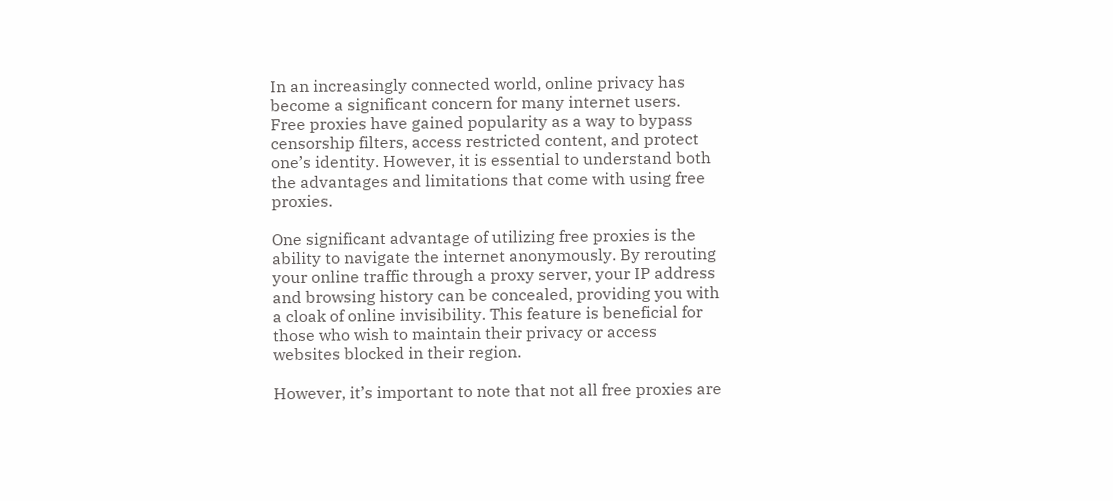In an increasingly connected world, online privacy has become a significant concern for many internet users. Free proxies have gained popularity as a way to bypass censorship filters, access restricted content, and protect one’s identity. However, it is essential to understand both the advantages and limitations that come with using free proxies.

One significant advantage of utilizing free proxies is the ability to navigate the internet anonymously. By rerouting your online traffic through a proxy server, your IP address and browsing history can be concealed, providing you with a cloak of online invisibility. This feature is beneficial for those who wish to maintain their privacy or access websites blocked in their region.

However, it’s important to note that not all free proxies are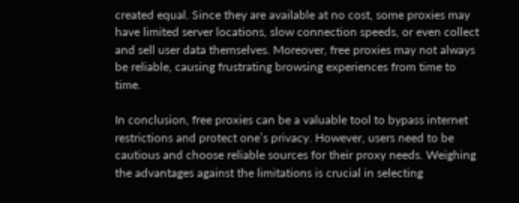created equal. Since they are available at no cost, some proxies may have limited server locations, slow connection speeds, or even collect and sell user data themselves. Moreover, free proxies may not always be reliable, causing frustrating browsing experiences from time to time.

In conclusion, free proxies can be a valuable tool to bypass internet restrictions and protect one’s privacy. However, users need to be cautious and choose reliable sources for their proxy needs. Weighing the advantages against the limitations is crucial in selecting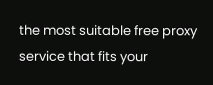the most suitable free proxy service that fits your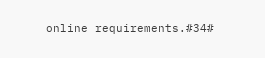online requirements.#34#